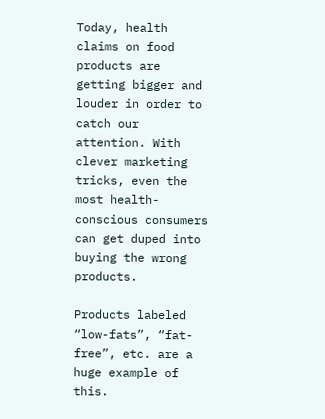Today, health claims on food products are getting bigger and louder in order to catch our attention. With clever marketing tricks, even the most health-conscious consumers can get duped into buying the wrong products.

Products labeled “low-fats”, “fat-free”, etc. are a huge example of this.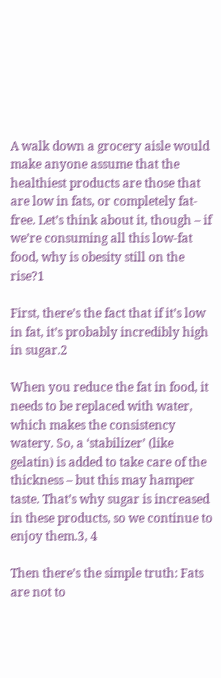A walk down a grocery aisle would make anyone assume that the healthiest products are those that are low in fats, or completely fat-free. Let’s think about it, though – if we’re consuming all this low-fat food, why is obesity still on the rise?1

First, there’s the fact that if it’s low in fat, it’s probably incredibly high in sugar.2

When you reduce the fat in food, it needs to be replaced with water, which makes the consistency watery. So, a ‘stabilizer’ (like gelatin) is added to take care of the thickness – but this may hamper taste. That’s why sugar is increased in these products, so we continue to enjoy them.3, 4

Then there’s the simple truth: Fats are not to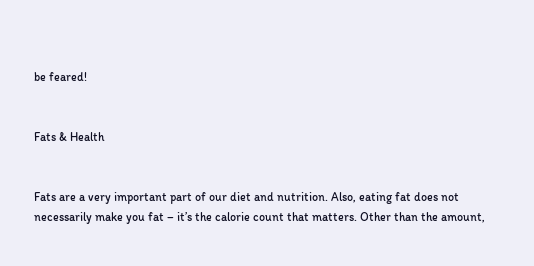be feared!


Fats & Health


Fats are a very important part of our diet and nutrition. Also, eating fat does not necessarily make you fat – it’s the calorie count that matters. Other than the amount,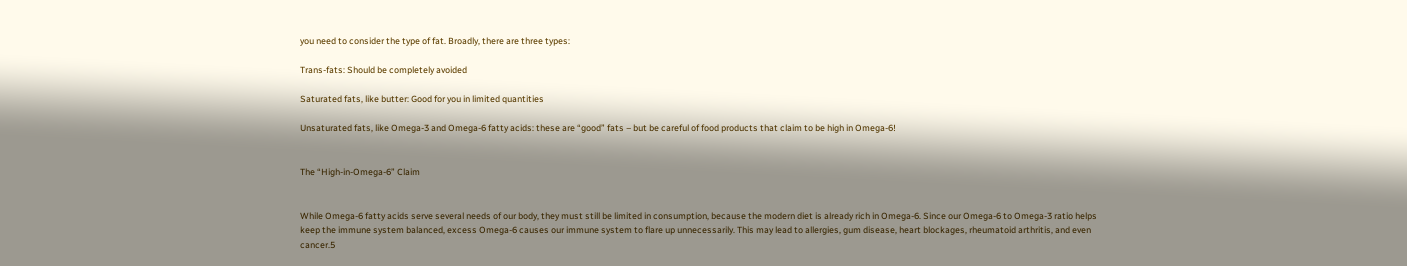you need to consider the type of fat. Broadly, there are three types:

Trans-fats: Should be completely avoided

Saturated fats, like butter: Good for you in limited quantities

Unsaturated fats, like Omega-3 and Omega-6 fatty acids: these are “good” fats – but be careful of food products that claim to be high in Omega-6!


The “High-in-Omega-6” Claim


While Omega-6 fatty acids serve several needs of our body, they must still be limited in consumption, because the modern diet is already rich in Omega-6. Since our Omega-6 to Omega-3 ratio helps keep the immune system balanced, excess Omega-6 causes our immune system to flare up unnecessarily. This may lead to allergies, gum disease, heart blockages, rheumatoid arthritis, and even cancer.5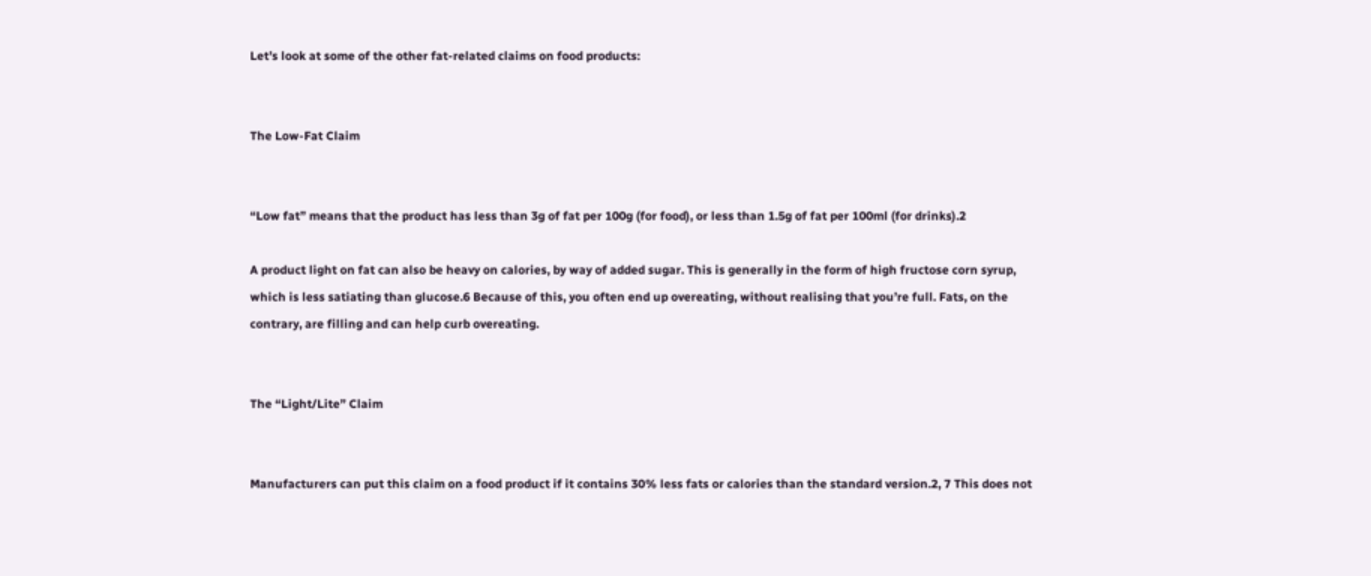Let’s look at some of the other fat-related claims on food products:


The Low-Fat Claim


“Low fat” means that the product has less than 3g of fat per 100g (for food), or less than 1.5g of fat per 100ml (for drinks).2

A product light on fat can also be heavy on calories, by way of added sugar. This is generally in the form of high fructose corn syrup, which is less satiating than glucose.6 Because of this, you often end up overeating, without realising that you’re full. Fats, on the contrary, are filling and can help curb overeating.


The “Light/Lite” Claim


Manufacturers can put this claim on a food product if it contains 30% less fats or calories than the standard version.2, 7 This does not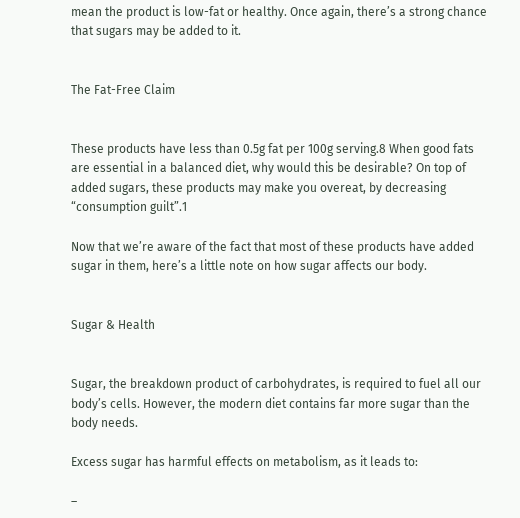mean the product is low-fat or healthy. Once again, there’s a strong chance that sugars may be added to it.


The Fat-Free Claim


These products have less than 0.5g fat per 100g serving.8 When good fats are essential in a balanced diet, why would this be desirable? On top of added sugars, these products may make you overeat, by decreasing “consumption guilt”.1

Now that we’re aware of the fact that most of these products have added sugar in them, here’s a little note on how sugar affects our body.


Sugar & Health


Sugar, the breakdown product of carbohydrates, is required to fuel all our body’s cells. However, the modern diet contains far more sugar than the body needs.

Excess sugar has harmful effects on metabolism, as it leads to:

–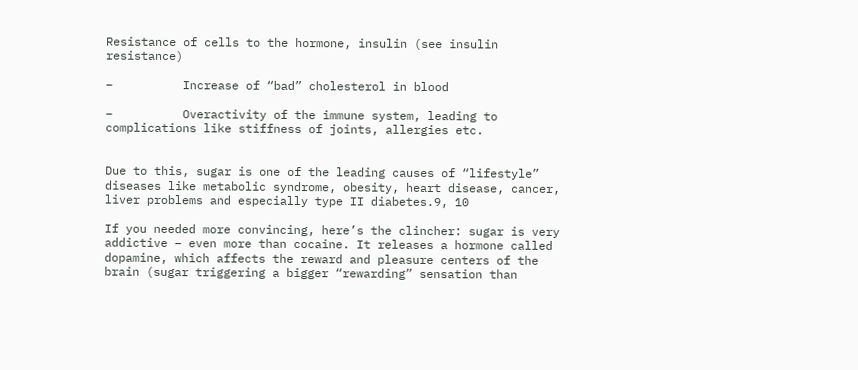Resistance of cells to the hormone, insulin (see insulin resistance)

–          Increase of “bad” cholesterol in blood

–          Overactivity of the immune system, leading to complications like stiffness of joints, allergies etc.


Due to this, sugar is one of the leading causes of “lifestyle” diseases like metabolic syndrome, obesity, heart disease, cancer, liver problems and especially type II diabetes.9, 10

If you needed more convincing, here’s the clincher: sugar is very addictive – even more than cocaine. It releases a hormone called dopamine, which affects the reward and pleasure centers of the brain (sugar triggering a bigger “rewarding” sensation than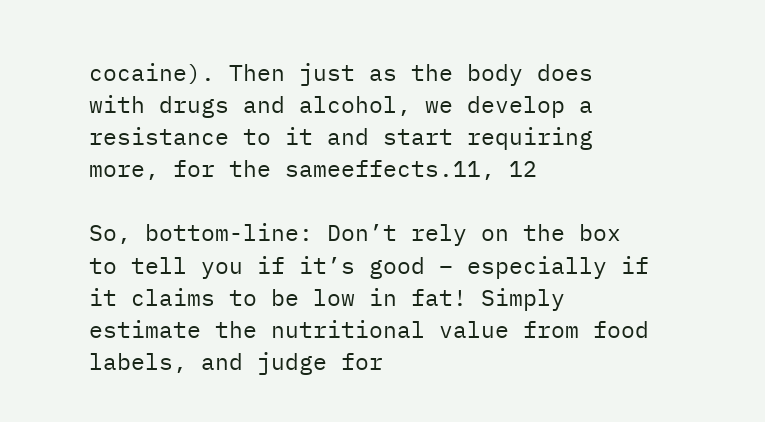cocaine). Then just as the body does with drugs and alcohol, we develop a resistance to it and start requiring more, for the sameeffects.11, 12

So, bottom-line: Don’t rely on the box to tell you if it’s good – especially if it claims to be low in fat! Simply estimate the nutritional value from food labels, and judge for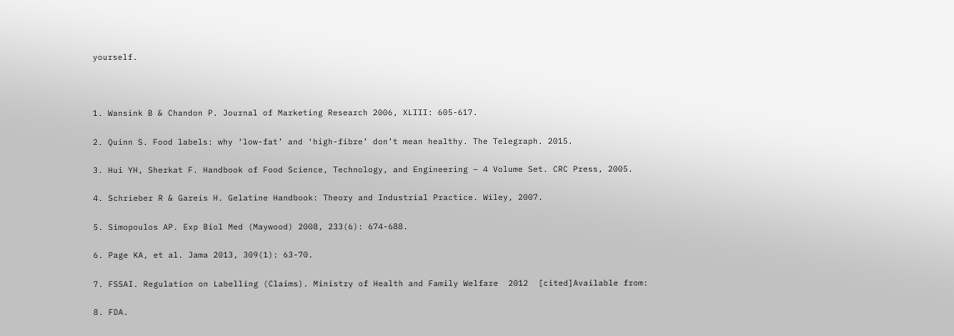yourself.



1. Wansink B & Chandon P. Journal of Marketing Research 2006, XLIII: 605-617.

2. Quinn S. Food labels: why ‘low-fat’ and ‘high-fibre’ don’t mean healthy. The Telegraph. 2015.

3. Hui YH, Sherkat F. Handbook of Food Science, Technology, and Engineering – 4 Volume Set. CRC Press, 2005.

4. Schrieber R & Gareis H. Gelatine Handbook: Theory and Industrial Practice. Wiley, 2007.

5. Simopoulos AP. Exp Biol Med (Maywood) 2008, 233(6): 674-688.

6. Page KA, et al. Jama 2013, 309(1): 63-70.

7. FSSAI. Regulation on Labelling (Claims). Ministry of Health and Family Welfare  2012  [cited]Available from:

8. FDA.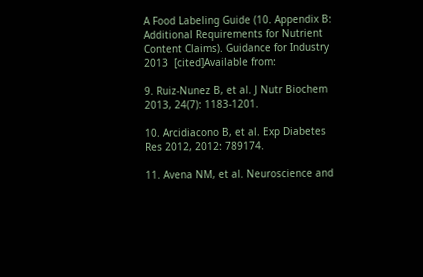A Food Labeling Guide (10. Appendix B: Additional Requirements for Nutrient Content Claims). Guidance for Industry  2013  [cited]Available from:

9. Ruiz-Nunez B, et al. J Nutr Biochem 2013, 24(7): 1183-1201.

10. Arcidiacono B, et al. Exp Diabetes Res 2012, 2012: 789174.

11. Avena NM, et al. Neuroscience and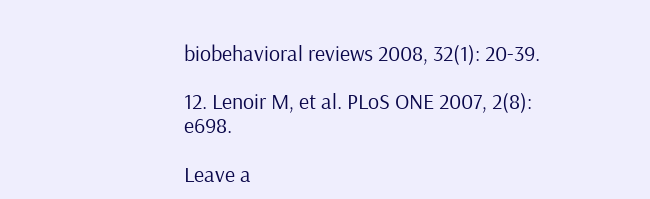biobehavioral reviews 2008, 32(1): 20-39.

12. Lenoir M, et al. PLoS ONE 2007, 2(8): e698.

Leave a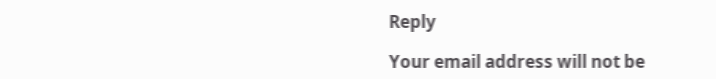Reply

Your email address will not be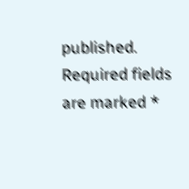published. Required fields are marked *